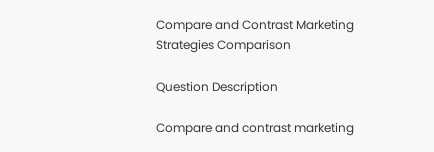Compare and Contrast Marketing Strategies Comparison

Question Description

Compare and contrast marketing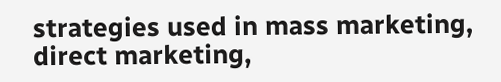strategies used in mass marketing, direct marketing,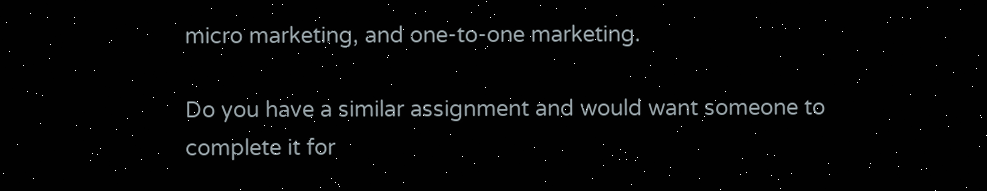micro marketing, and one-to-one marketing.

Do you have a similar assignment and would want someone to complete it for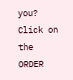you? Click on the ORDER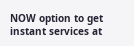NOW option to get instant services at